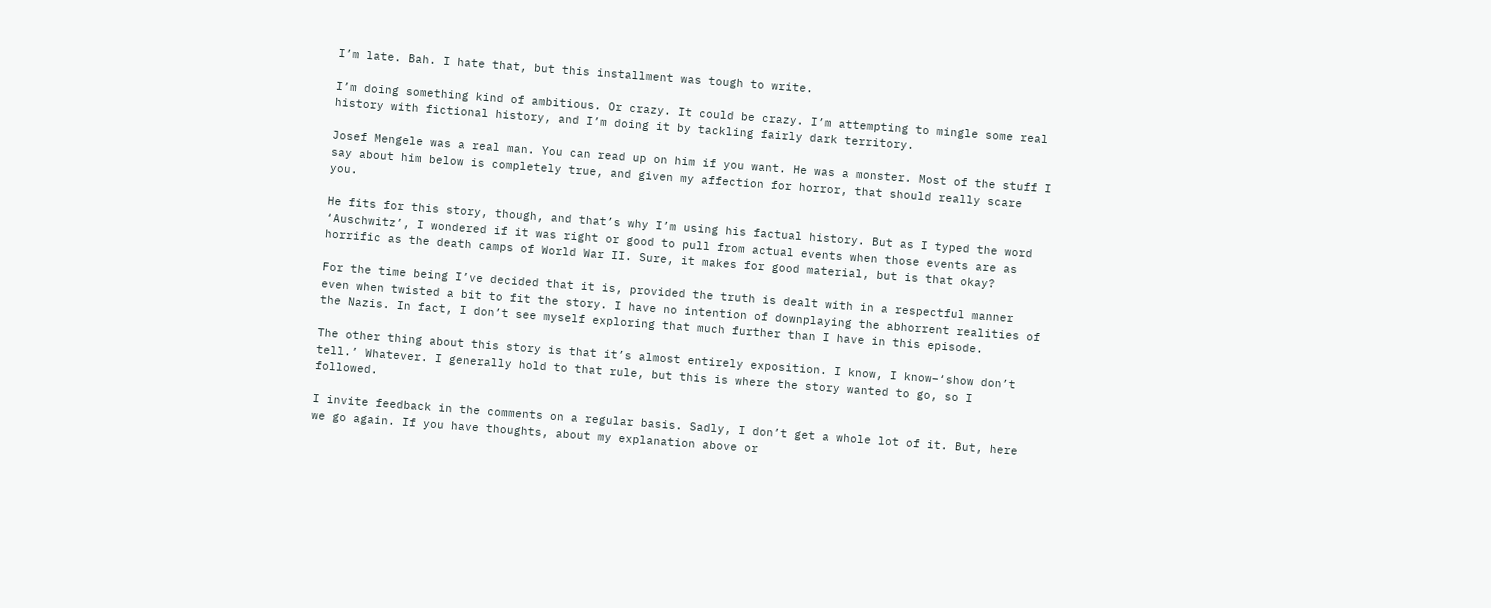I’m late. Bah. I hate that, but this installment was tough to write.

I’m doing something kind of ambitious. Or crazy. It could be crazy. I’m attempting to mingle some real history with fictional history, and I’m doing it by tackling fairly dark territory.

Josef Mengele was a real man. You can read up on him if you want. He was a monster. Most of the stuff I say about him below is completely true, and given my affection for horror, that should really scare you.

He fits for this story, though, and that’s why I’m using his factual history. But as I typed the word ‘Auschwitz’, I wondered if it was right or good to pull from actual events when those events are as horrific as the death camps of World War II. Sure, it makes for good material, but is that okay?

For the time being I’ve decided that it is, provided the truth is dealt with in a respectful manner even when twisted a bit to fit the story. I have no intention of downplaying the abhorrent realities of the Nazis. In fact, I don’t see myself exploring that much further than I have in this episode.

The other thing about this story is that it’s almost entirely exposition. I know, I know–‘show don’t tell.’ Whatever. I generally hold to that rule, but this is where the story wanted to go, so I followed.

I invite feedback in the comments on a regular basis. Sadly, I don’t get a whole lot of it. But, here we go again. If you have thoughts, about my explanation above or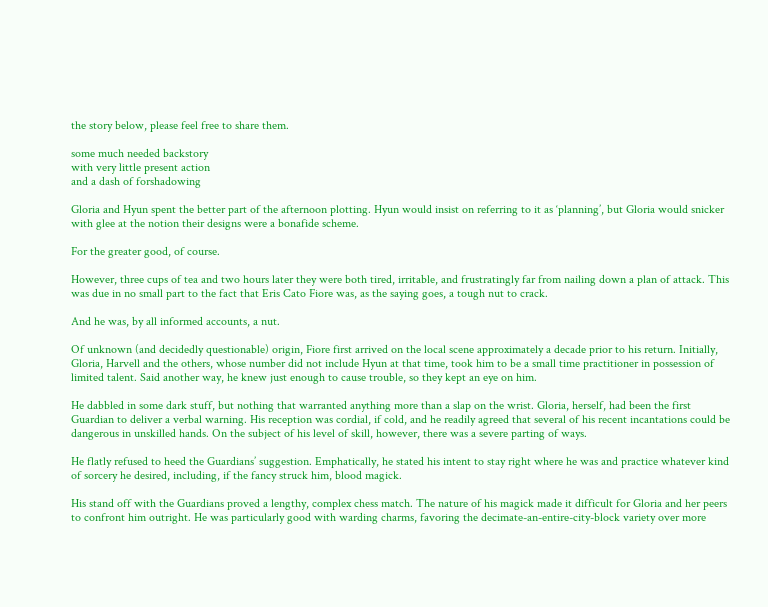the story below, please feel free to share them.

some much needed backstory
with very little present action
and a dash of forshadowing

Gloria and Hyun spent the better part of the afternoon plotting. Hyun would insist on referring to it as ‘planning’, but Gloria would snicker with glee at the notion their designs were a bonafide scheme.

For the greater good, of course.

However, three cups of tea and two hours later they were both tired, irritable, and frustratingly far from nailing down a plan of attack. This was due in no small part to the fact that Eris Cato Fiore was, as the saying goes, a tough nut to crack.

And he was, by all informed accounts, a nut.

Of unknown (and decidedly questionable) origin, Fiore first arrived on the local scene approximately a decade prior to his return. Initially, Gloria, Harvell and the others, whose number did not include Hyun at that time, took him to be a small time practitioner in possession of limited talent. Said another way, he knew just enough to cause trouble, so they kept an eye on him.

He dabbled in some dark stuff, but nothing that warranted anything more than a slap on the wrist. Gloria, herself, had been the first Guardian to deliver a verbal warning. His reception was cordial, if cold, and he readily agreed that several of his recent incantations could be dangerous in unskilled hands. On the subject of his level of skill, however, there was a severe parting of ways.

He flatly refused to heed the Guardians’ suggestion. Emphatically, he stated his intent to stay right where he was and practice whatever kind of sorcery he desired, including, if the fancy struck him, blood magick.

His stand off with the Guardians proved a lengthy, complex chess match. The nature of his magick made it difficult for Gloria and her peers to confront him outright. He was particularly good with warding charms, favoring the decimate-an-entire-city-block variety over more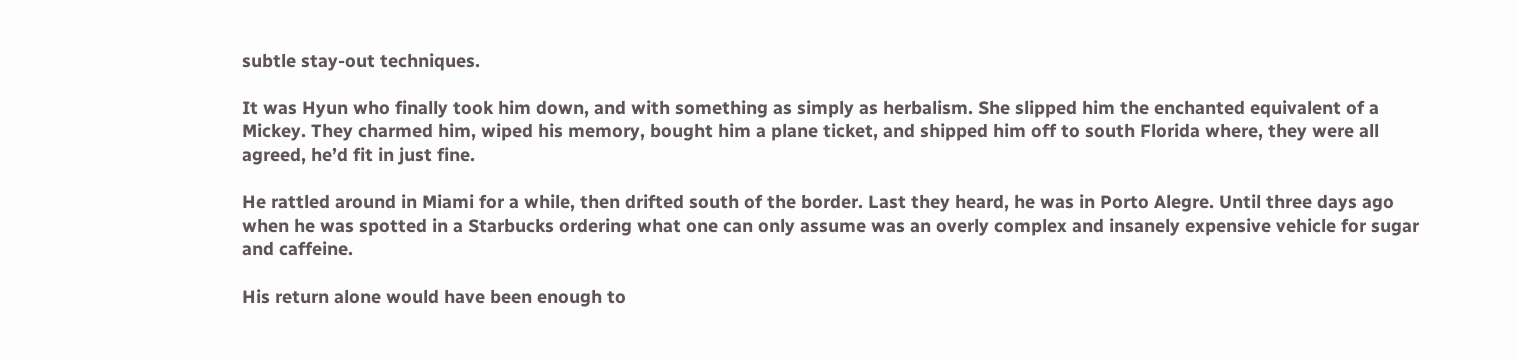subtle stay-out techniques.

It was Hyun who finally took him down, and with something as simply as herbalism. She slipped him the enchanted equivalent of a Mickey. They charmed him, wiped his memory, bought him a plane ticket, and shipped him off to south Florida where, they were all agreed, he’d fit in just fine.

He rattled around in Miami for a while, then drifted south of the border. Last they heard, he was in Porto Alegre. Until three days ago when he was spotted in a Starbucks ordering what one can only assume was an overly complex and insanely expensive vehicle for sugar and caffeine.

His return alone would have been enough to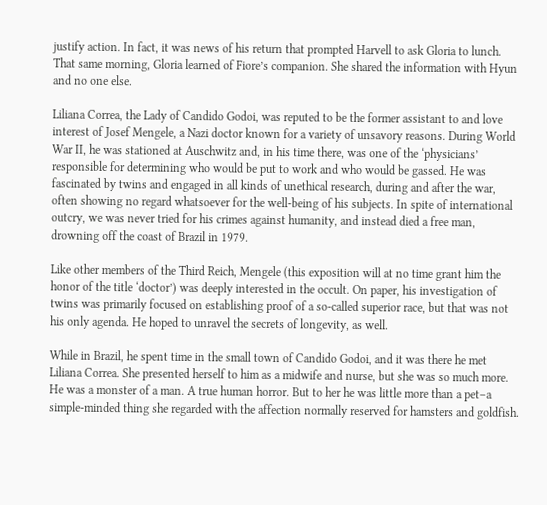justify action. In fact, it was news of his return that prompted Harvell to ask Gloria to lunch. That same morning, Gloria learned of Fiore’s companion. She shared the information with Hyun and no one else.

Liliana Correa, the Lady of Candido Godoi, was reputed to be the former assistant to and love interest of Josef Mengele, a Nazi doctor known for a variety of unsavory reasons. During World War II, he was stationed at Auschwitz and, in his time there, was one of the ‘physicians’ responsible for determining who would be put to work and who would be gassed. He was fascinated by twins and engaged in all kinds of unethical research, during and after the war, often showing no regard whatsoever for the well-being of his subjects. In spite of international outcry, we was never tried for his crimes against humanity, and instead died a free man, drowning off the coast of Brazil in 1979.

Like other members of the Third Reich, Mengele (this exposition will at no time grant him the honor of the title ‘doctor’) was deeply interested in the occult. On paper, his investigation of twins was primarily focused on establishing proof of a so-called superior race, but that was not his only agenda. He hoped to unravel the secrets of longevity, as well.

While in Brazil, he spent time in the small town of Candido Godoi, and it was there he met Liliana Correa. She presented herself to him as a midwife and nurse, but she was so much more. He was a monster of a man. A true human horror. But to her he was little more than a pet–a simple-minded thing she regarded with the affection normally reserved for hamsters and goldfish.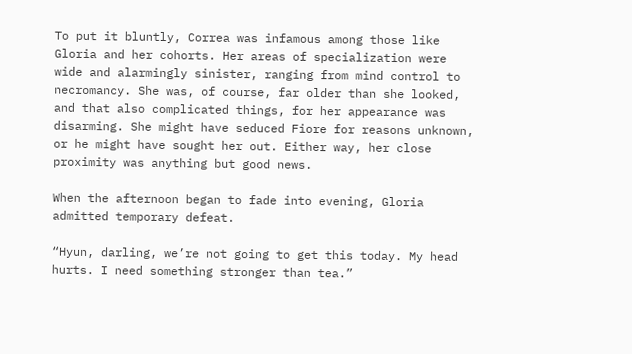To put it bluntly, Correa was infamous among those like Gloria and her cohorts. Her areas of specialization were wide and alarmingly sinister, ranging from mind control to necromancy. She was, of course, far older than she looked, and that also complicated things, for her appearance was disarming. She might have seduced Fiore for reasons unknown, or he might have sought her out. Either way, her close proximity was anything but good news.

When the afternoon began to fade into evening, Gloria admitted temporary defeat.

“Hyun, darling, we’re not going to get this today. My head hurts. I need something stronger than tea.”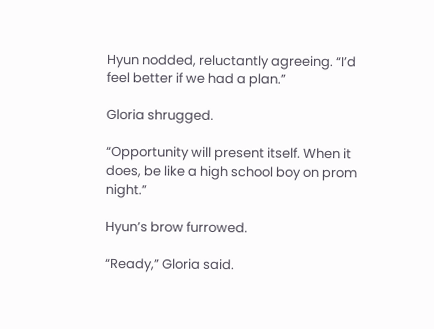Hyun nodded, reluctantly agreeing. “I’d feel better if we had a plan.”

Gloria shrugged.

“Opportunity will present itself. When it does, be like a high school boy on prom night.”

Hyun’s brow furrowed.

“Ready,” Gloria said.